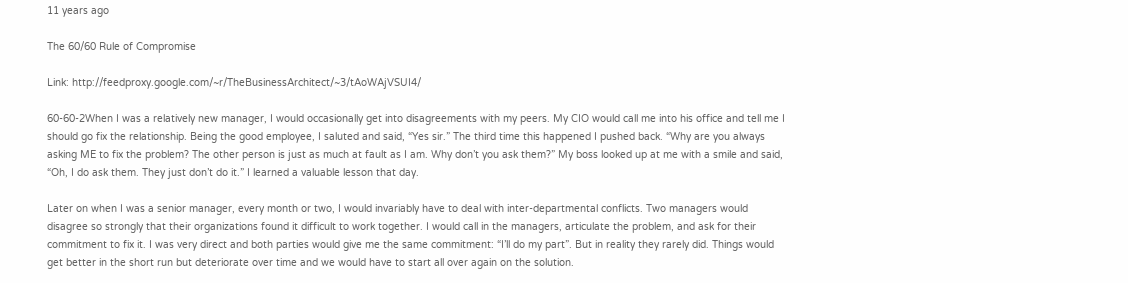11 years ago

The 60/60 Rule of Compromise

Link: http://feedproxy.google.com/~r/TheBusinessArchitect/~3/tAoWAjVSUI4/

60-60-2When I was a relatively new manager, I would occasionally get into disagreements with my peers. My CIO would call me into his office and tell me I should go fix the relationship. Being the good employee, I saluted and said, “Yes sir.” The third time this happened I pushed back. “Why are you always asking ME to fix the problem? The other person is just as much at fault as I am. Why don’t you ask them?” My boss looked up at me with a smile and said, “Oh, I do ask them. They just don’t do it.” I learned a valuable lesson that day.

Later on when I was a senior manager, every month or two, I would invariably have to deal with inter-departmental conflicts. Two managers would disagree so strongly that their organizations found it difficult to work together. I would call in the managers, articulate the problem, and ask for their commitment to fix it. I was very direct and both parties would give me the same commitment: “I’ll do my part”. But in reality they rarely did. Things would get better in the short run but deteriorate over time and we would have to start all over again on the solution.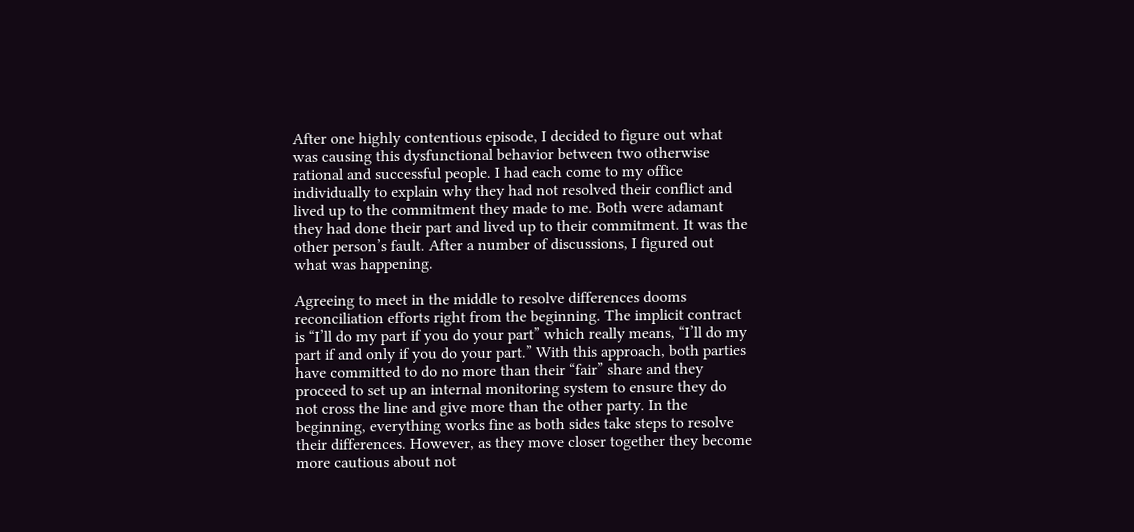After one highly contentious episode, I decided to figure out what was causing this dysfunctional behavior between two otherwise rational and successful people. I had each come to my office individually to explain why they had not resolved their conflict and lived up to the commitment they made to me. Both were adamant they had done their part and lived up to their commitment. It was the other person’s fault. After a number of discussions, I figured out what was happening.

Agreeing to meet in the middle to resolve differences dooms reconciliation efforts right from the beginning. The implicit contract is “I’ll do my part if you do your part” which really means, “I’ll do my part if and only if you do your part.” With this approach, both parties have committed to do no more than their “fair” share and they proceed to set up an internal monitoring system to ensure they do not cross the line and give more than the other party. In the beginning, everything works fine as both sides take steps to resolve their differences. However, as they move closer together they become more cautious about not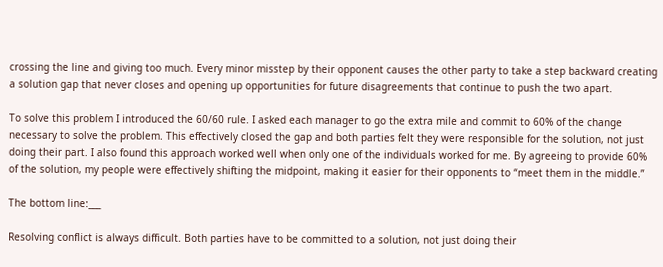crossing the line and giving too much. Every minor misstep by their opponent causes the other party to take a step backward creating a solution gap that never closes and opening up opportunities for future disagreements that continue to push the two apart.

To solve this problem I introduced the 60/60 rule. I asked each manager to go the extra mile and commit to 60% of the change necessary to solve the problem. This effectively closed the gap and both parties felt they were responsible for the solution, not just doing their part. I also found this approach worked well when only one of the individuals worked for me. By agreeing to provide 60% of the solution, my people were effectively shifting the midpoint, making it easier for their opponents to “meet them in the middle.”

The bottom line:___

Resolving conflict is always difficult. Both parties have to be committed to a solution, not just doing their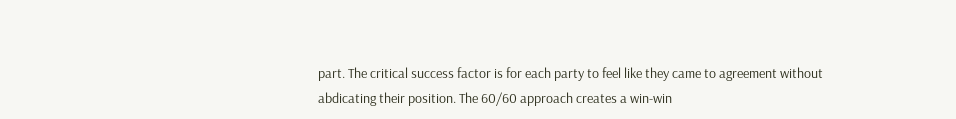part. The critical success factor is for each party to feel like they came to agreement without abdicating their position. The 60/60 approach creates a win-win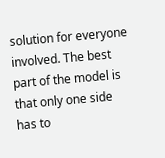solution for everyone involved. The best part of the model is that only one side has to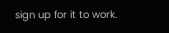sign up for it to work.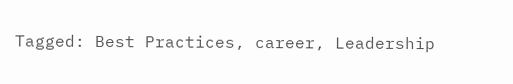Tagged: Best Practices, career, Leadership